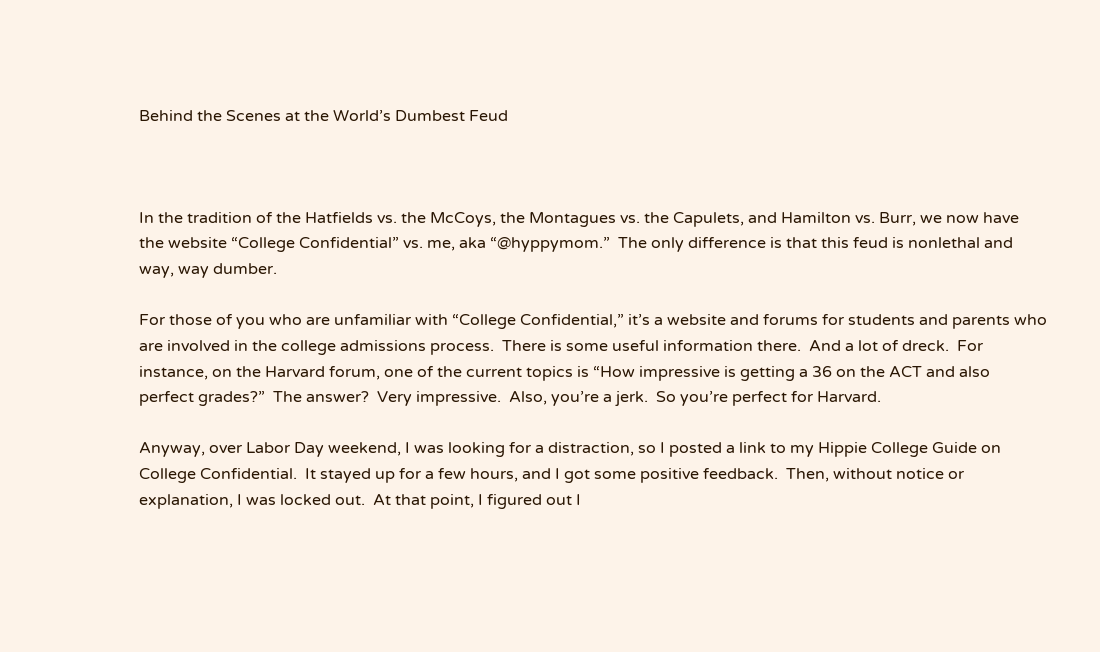Behind the Scenes at the World’s Dumbest Feud



In the tradition of the Hatfields vs. the McCoys, the Montagues vs. the Capulets, and Hamilton vs. Burr, we now have the website “College Confidential” vs. me, aka “@hyppymom.”  The only difference is that this feud is nonlethal and way, way dumber.

For those of you who are unfamiliar with “College Confidential,” it’s a website and forums for students and parents who are involved in the college admissions process.  There is some useful information there.  And a lot of dreck.  For instance, on the Harvard forum, one of the current topics is “How impressive is getting a 36 on the ACT and also perfect grades?”  The answer?  Very impressive.  Also, you’re a jerk.  So you’re perfect for Harvard.

Anyway, over Labor Day weekend, I was looking for a distraction, so I posted a link to my Hippie College Guide on College Confidential.  It stayed up for a few hours, and I got some positive feedback.  Then, without notice or explanation, I was locked out.  At that point, I figured out I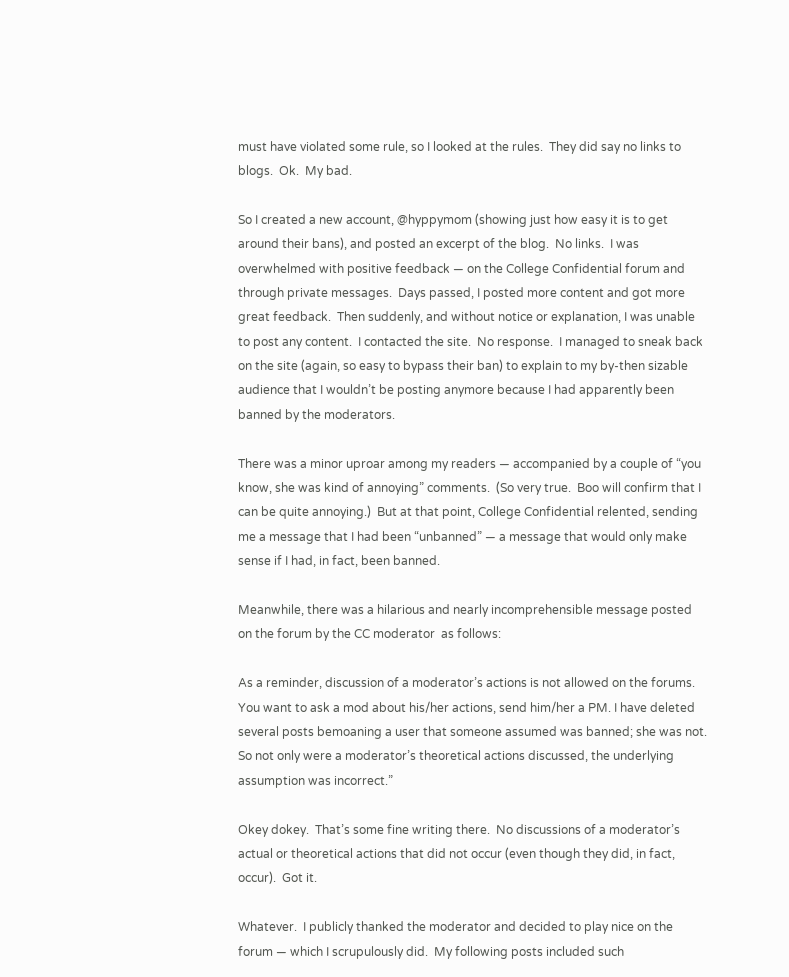must have violated some rule, so I looked at the rules.  They did say no links to blogs.  Ok.  My bad.

So I created a new account, @hyppymom (showing just how easy it is to get around their bans), and posted an excerpt of the blog.  No links.  I was overwhelmed with positive feedback — on the College Confidential forum and through private messages.  Days passed, I posted more content and got more great feedback.  Then suddenly, and without notice or explanation, I was unable to post any content.  I contacted the site.  No response.  I managed to sneak back on the site (again, so easy to bypass their ban) to explain to my by-then sizable audience that I wouldn’t be posting anymore because I had apparently been banned by the moderators.

There was a minor uproar among my readers — accompanied by a couple of “you know, she was kind of annoying” comments.  (So very true.  Boo will confirm that I can be quite annoying.)  But at that point, College Confidential relented, sending me a message that I had been “unbanned” — a message that would only make sense if I had, in fact, been banned.

Meanwhile, there was a hilarious and nearly incomprehensible message posted on the forum by the CC moderator  as follows:

As a reminder, discussion of a moderator’s actions is not allowed on the forums. You want to ask a mod about his/her actions, send him/her a PM. I have deleted several posts bemoaning a user that someone assumed was banned; she was not. So not only were a moderator’s theoretical actions discussed, the underlying assumption was incorrect.”

Okey dokey.  That’s some fine writing there.  No discussions of a moderator’s actual or theoretical actions that did not occur (even though they did, in fact, occur).  Got it.

Whatever.  I publicly thanked the moderator and decided to play nice on the forum — which I scrupulously did.  My following posts included such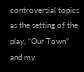controversial topics as the setting of the play, “Our Town” and my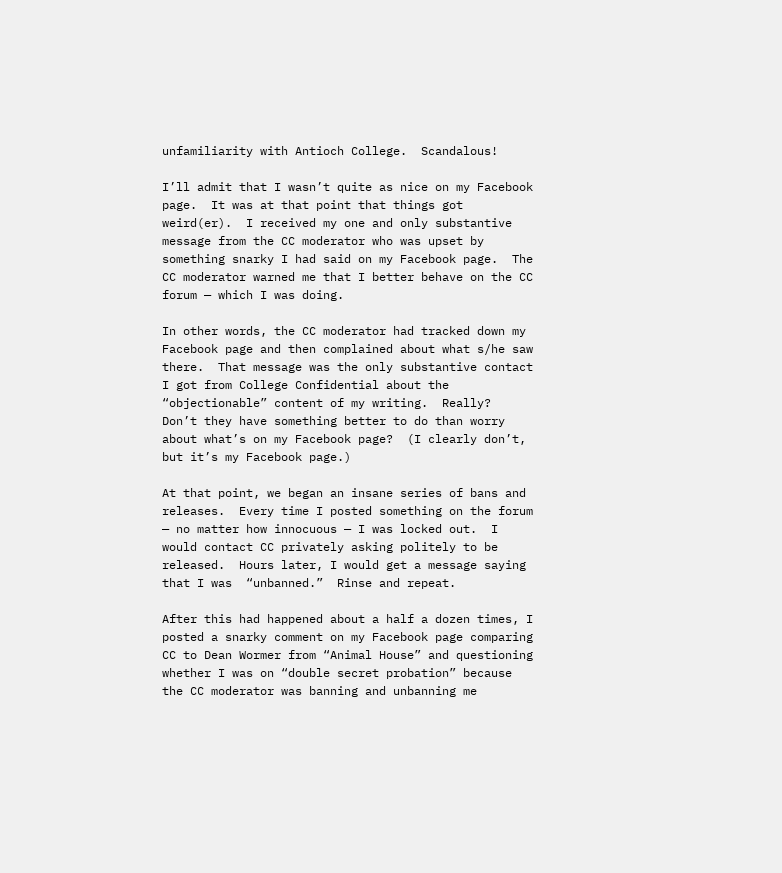unfamiliarity with Antioch College.  Scandalous!

I’ll admit that I wasn’t quite as nice on my Facebook page.  It was at that point that things got weird(er).  I received my one and only substantive message from the CC moderator who was upset by something snarky I had said on my Facebook page.  The CC moderator warned me that I better behave on the CC forum — which I was doing.

In other words, the CC moderator had tracked down my Facebook page and then complained about what s/he saw there.  That message was the only substantive contact I got from College Confidential about the “objectionable” content of my writing.  Really?  Don’t they have something better to do than worry about what’s on my Facebook page?  (I clearly don’t, but it’s my Facebook page.)

At that point, we began an insane series of bans and releases.  Every time I posted something on the forum — no matter how innocuous — I was locked out.  I would contact CC privately asking politely to be released.  Hours later, I would get a message saying that I was  “unbanned.”  Rinse and repeat.

After this had happened about a half a dozen times, I posted a snarky comment on my Facebook page comparing CC to Dean Wormer from “Animal House” and questioning whether I was on “double secret probation” because the CC moderator was banning and unbanning me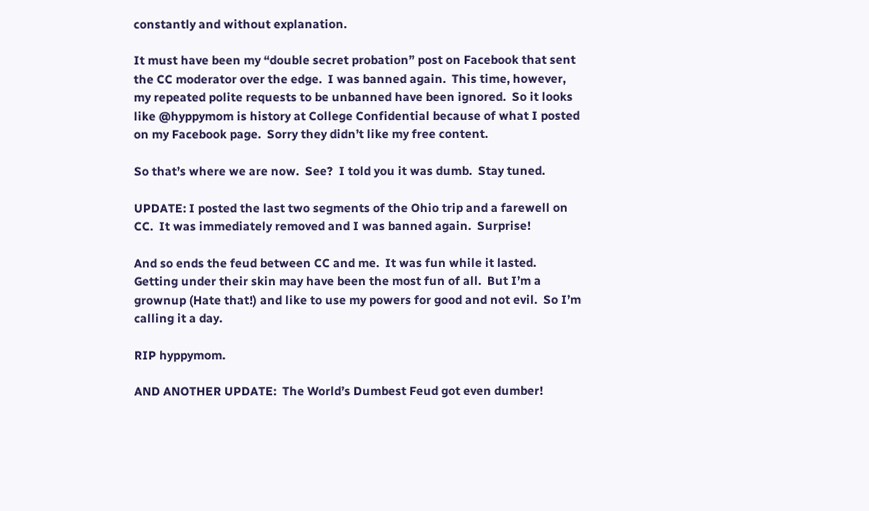constantly and without explanation.

It must have been my “double secret probation” post on Facebook that sent the CC moderator over the edge.  I was banned again.  This time, however, my repeated polite requests to be unbanned have been ignored.  So it looks like @hyppymom is history at College Confidential because of what I posted on my Facebook page.  Sorry they didn’t like my free content.

So that’s where we are now.  See?  I told you it was dumb.  Stay tuned.

UPDATE: I posted the last two segments of the Ohio trip and a farewell on CC.  It was immediately removed and I was banned again.  Surprise!

And so ends the feud between CC and me.  It was fun while it lasted.  Getting under their skin may have been the most fun of all.  But I’m a grownup (Hate that!) and like to use my powers for good and not evil.  So I’m calling it a day.

RIP hyppymom.

AND ANOTHER UPDATE:  The World’s Dumbest Feud got even dumber!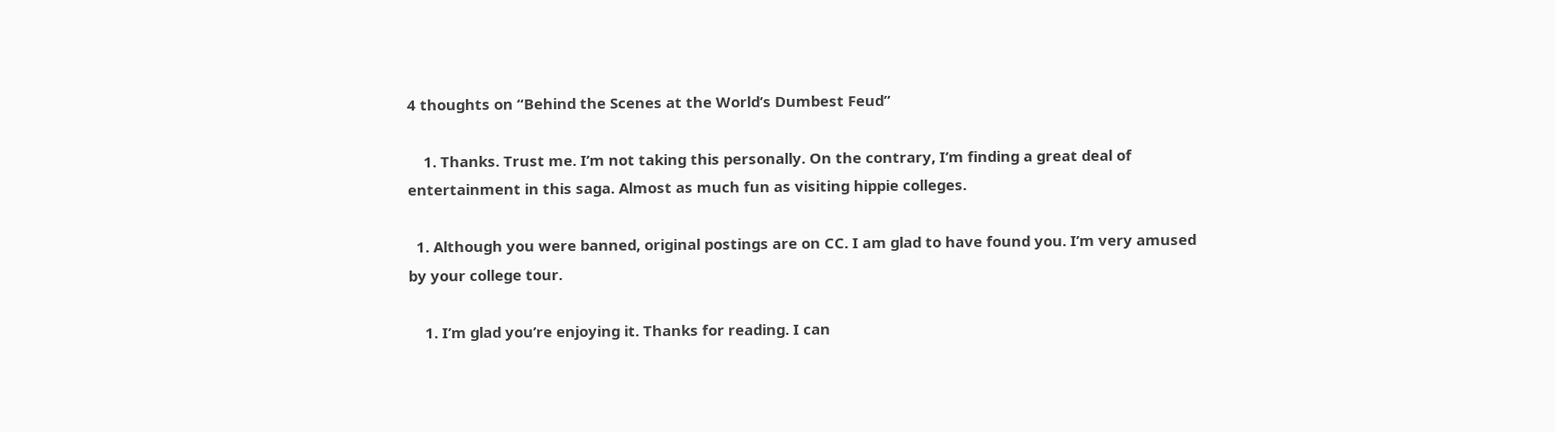4 thoughts on “Behind the Scenes at the World’s Dumbest Feud”

    1. Thanks. Trust me. I’m not taking this personally. On the contrary, I’m finding a great deal of entertainment in this saga. Almost as much fun as visiting hippie colleges.

  1. Although you were banned, original postings are on CC. I am glad to have found you. I’m very amused by your college tour.

    1. I’m glad you’re enjoying it. Thanks for reading. I can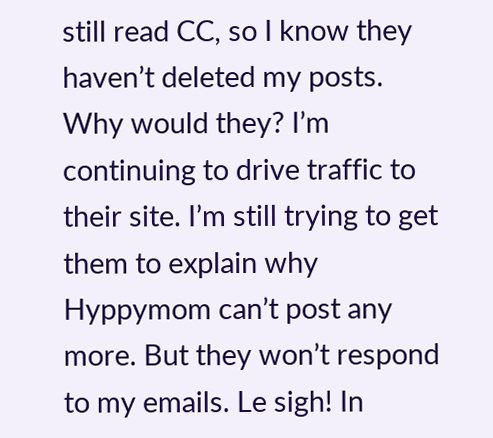still read CC, so I know they haven’t deleted my posts. Why would they? I’m continuing to drive traffic to their site. I’m still trying to get them to explain why Hyppymom can’t post any more. But they won’t respond to my emails. Le sigh! In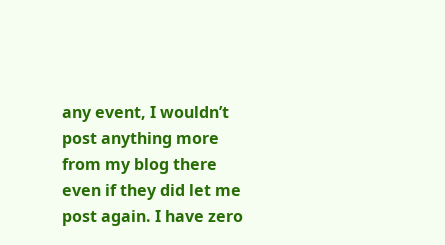any event, I wouldn’t post anything more from my blog there even if they did let me post again. I have zero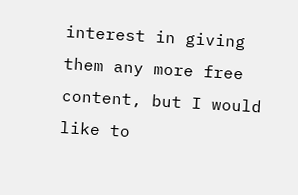interest in giving them any more free content, but I would like to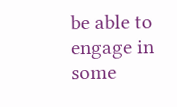be able to engage in some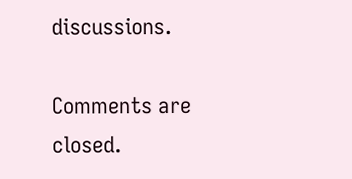discussions.

Comments are closed.